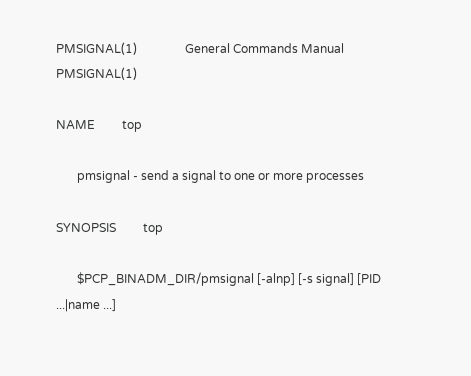PMSIGNAL(1)                General Commands Manual               PMSIGNAL(1)

NAME         top

       pmsignal - send a signal to one or more processes

SYNOPSIS         top

       $PCP_BINADM_DIR/pmsignal [-alnp] [-s signal] [PID ...|name ...]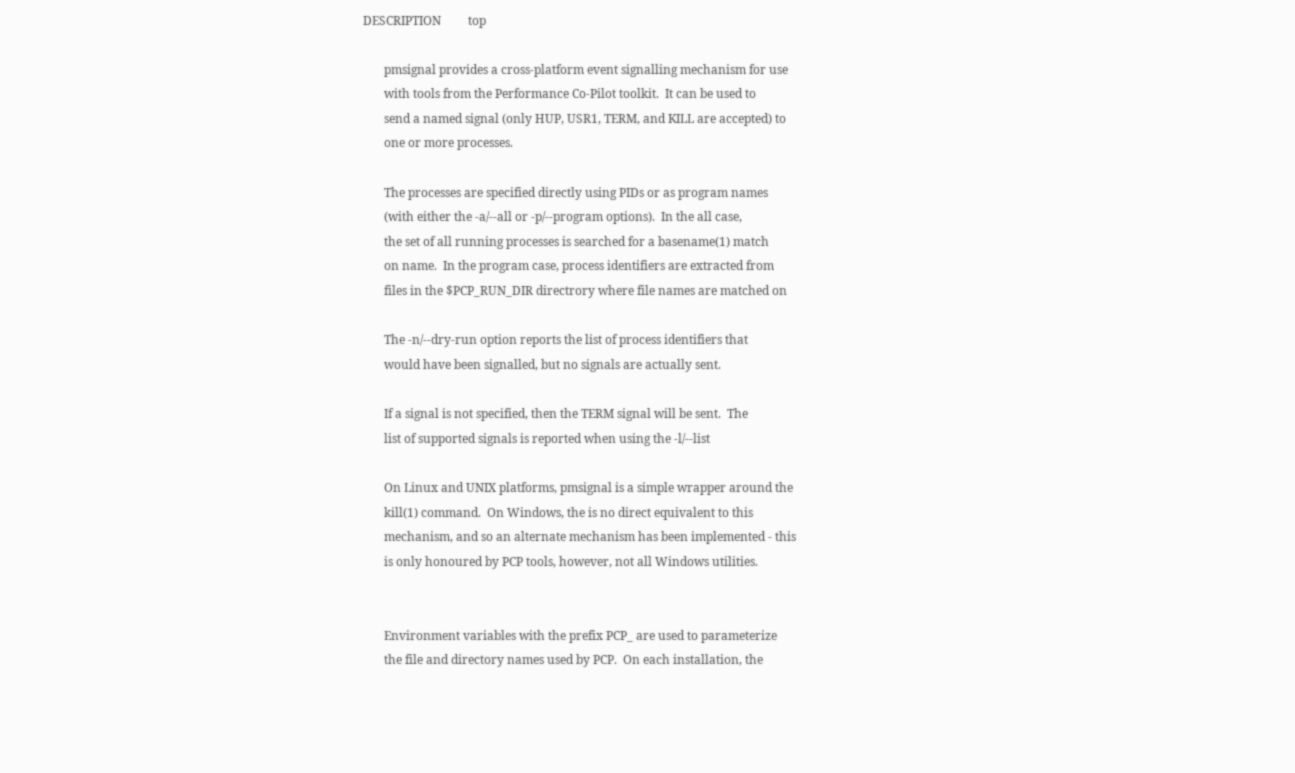DESCRIPTION         top

       pmsignal provides a cross-platform event signalling mechanism for use
       with tools from the Performance Co-Pilot toolkit.  It can be used to
       send a named signal (only HUP, USR1, TERM, and KILL are accepted) to
       one or more processes.

       The processes are specified directly using PIDs or as program names
       (with either the -a/--all or -p/--program options).  In the all case,
       the set of all running processes is searched for a basename(1) match
       on name.  In the program case, process identifiers are extracted from
       files in the $PCP_RUN_DIR directrory where file names are matched on

       The -n/--dry-run option reports the list of process identifiers that
       would have been signalled, but no signals are actually sent.

       If a signal is not specified, then the TERM signal will be sent.  The
       list of supported signals is reported when using the -l/--list

       On Linux and UNIX platforms, pmsignal is a simple wrapper around the
       kill(1) command.  On Windows, the is no direct equivalent to this
       mechanism, and so an alternate mechanism has been implemented - this
       is only honoured by PCP tools, however, not all Windows utilities.


       Environment variables with the prefix PCP_ are used to parameterize
       the file and directory names used by PCP.  On each installation, the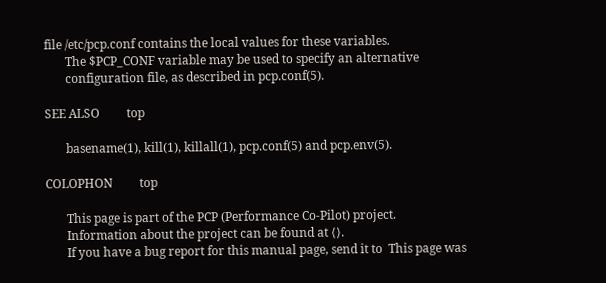file /etc/pcp.conf contains the local values for these variables.
       The $PCP_CONF variable may be used to specify an alternative
       configuration file, as described in pcp.conf(5).

SEE ALSO         top

       basename(1), kill(1), killall(1), pcp.conf(5) and pcp.env(5).

COLOPHON         top

       This page is part of the PCP (Performance Co-Pilot) project.
       Information about the project can be found at ⟨⟩.
       If you have a bug report for this manual page, send it to  This page was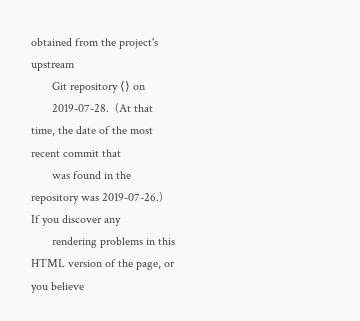obtained from the project's upstream
       Git repository ⟨⟩ on
       2019-07-28.  (At that time, the date of the most recent commit that
       was found in the repository was 2019-07-26.)  If you discover any
       rendering problems in this HTML version of the page, or you believe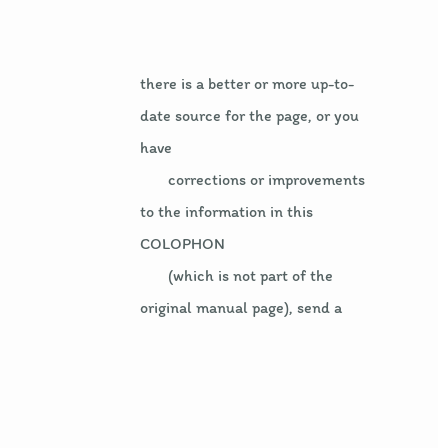there is a better or more up-to-date source for the page, or you have
       corrections or improvements to the information in this COLOPHON
       (which is not part of the original manual page), send a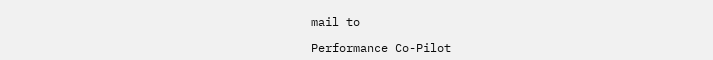mail to

Performance Co-Pilot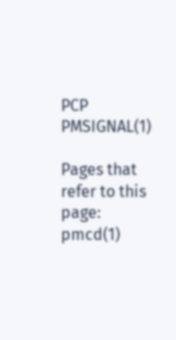PCP                         PMSIGNAL(1)

Pages that refer to this page: pmcd(1)